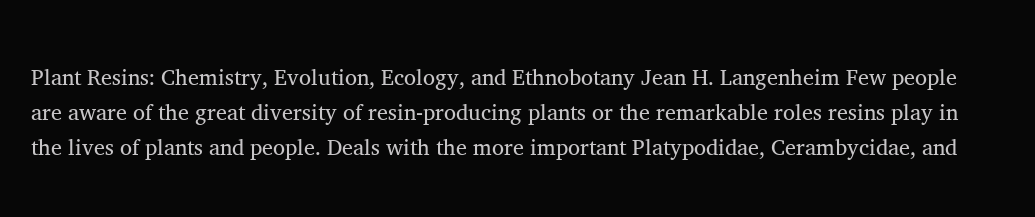Plant Resins: Chemistry, Evolution, Ecology, and Ethnobotany Jean H. Langenheim Few people are aware of the great diversity of resin-producing plants or the remarkable roles resins play in the lives of plants and people. Deals with the more important Platypodidae, Cerambycidae, and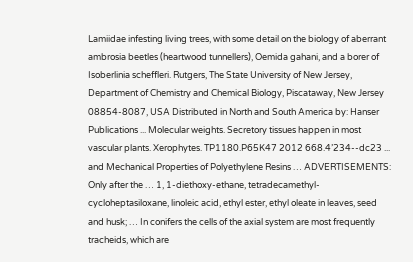Lamiidae infesting living trees, with some detail on the biology of aberrant ambrosia beetles (heartwood tunnellers), Oemida gahani, and a borer of Isoberlinia scheffleri. Rutgers, The State University of New Jersey, Department of Chemistry and Chemical Biology, Piscataway, New Jersey 08854-8087, USA Distributed in North and South America by: Hanser Publications ... Molecular weights. Secretory tissues happen in most vascular plants. Xerophytes. TP1180.P65K47 2012 668.4’234--dc23 ... and Mechanical Properties of Polyethylene Resins … ADVERTISEMENTS: Only after the … 1, 1-diethoxy-ethane, tetradecamethyl- cycloheptasiloxane, linoleic acid, ethyl ester, ethyl oleate in leaves, seed and husk; … In conifers the cells of the axial system are most frequently tracheids, which are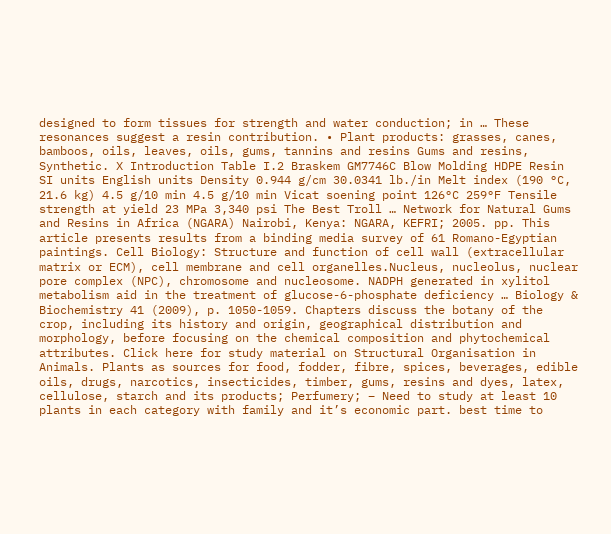designed to form tissues for strength and water conduction; in … These resonances suggest a resin contribution. • Plant products: grasses, canes, bamboos, oils, leaves, oils, gums, tannins and resins Gums and resins, Synthetic. X Introduction Table I.2 Braskem GM7746C Blow Molding HDPE Resin SI units English units Density 0.944 g/cm 30.0341 lb./in Melt index (190 °C, 21.6 kg) 4.5 g/10 min 4.5 g/10 min Vicat soening point 126°C 259°F Tensile strength at yield 23 MPa 3,340 psi The Best Troll … Network for Natural Gums and Resins in Africa (NGARA) Nairobi, Kenya: NGARA, KEFRI; 2005. pp. This article presents results from a binding media survey of 61 Romano-Egyptian paintings. Cell Biology: Structure and function of cell wall (extracellular matrix or ECM), cell membrane and cell organelles.Nucleus, nucleolus, nuclear pore complex (NPC), chromosome and nucleosome. NADPH generated in xylitol metabolism aid in the treatment of glucose-6-phosphate deficiency … Biology & Biochemistry 41 (2009), p. 1050-1059. Chapters discuss the botany of the crop, including its history and origin, geographical distribution and morphology, before focusing on the chemical composition and phytochemical attributes. Click here for study material on Structural Organisation in Animals. Plants as sources for food, fodder, fibre, spices, beverages, edible oils, drugs, narcotics, insecticides, timber, gums, resins and dyes, latex, cellulose, starch and its products; Perfumery; – Need to study at least 10 plants in each category with family and it’s economic part. best time to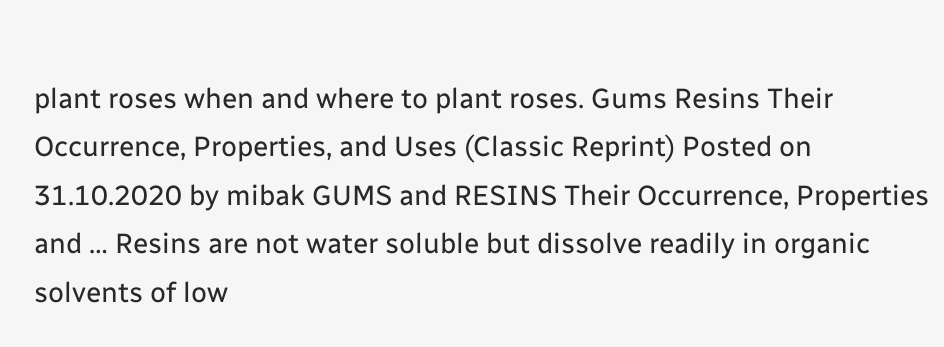plant roses when and where to plant roses. Gums Resins Their Occurrence, Properties, and Uses (Classic Reprint) Posted on 31.10.2020 by mibak GUMS and RESINS Their Occurrence, Properties and … Resins are not water soluble but dissolve readily in organic solvents of low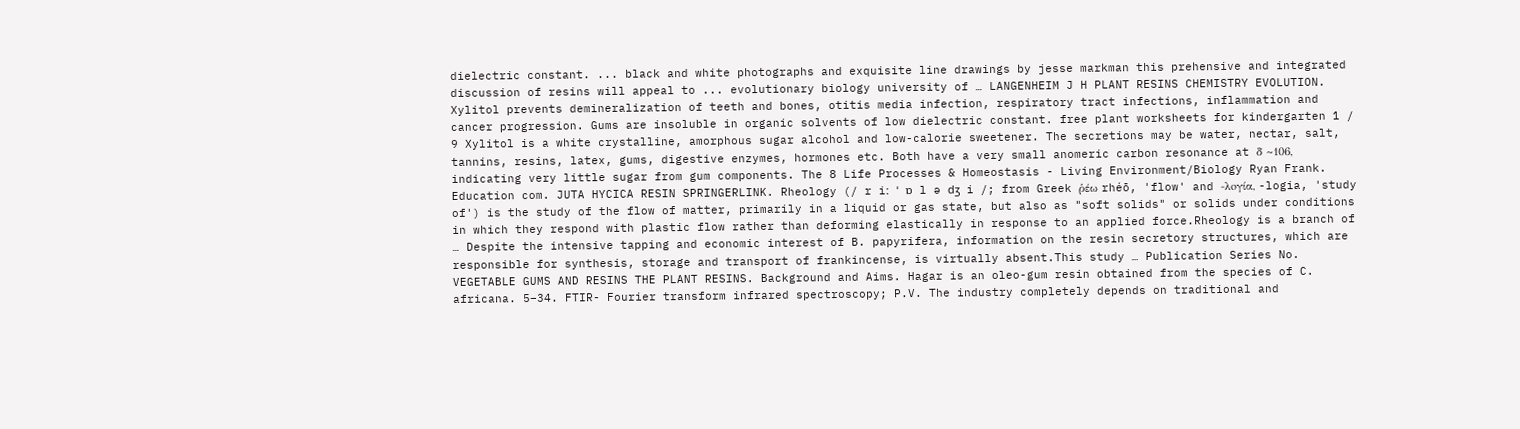dielectric constant. ... black and white photographs and exquisite line drawings by jesse markman this prehensive and integrated discussion of resins will appeal to ... evolutionary biology university of … LANGENHEIM J H PLANT RESINS CHEMISTRY EVOLUTION. Xylitol prevents demineralization of teeth and bones, otitis media infection, respiratory tract infections, inflammation and cancer progression. Gums are insoluble in organic solvents of low dielectric constant. free plant worksheets for kindergarten 1 / 9 Xylitol is a white crystalline, amorphous sugar alcohol and low-calorie sweetener. The secretions may be water, nectar, salt, tannins, resins, latex, gums, digestive enzymes, hormones etc. Both have a very small anomeric carbon resonance at δ ~106, indicating very little sugar from gum components. The 8 Life Processes & Homeostasis - Living Environment/Biology Ryan Frank. Education com. JUTA HYCICA RESIN SPRINGERLINK. Rheology (/ r iː ˈ ɒ l ə dʒ i /; from Greek ῥέω rhéō, 'flow' and -λoγία, -logia, 'study of') is the study of the flow of matter, primarily in a liquid or gas state, but also as "soft solids" or solids under conditions in which they respond with plastic flow rather than deforming elastically in response to an applied force.Rheology is a branch of … Despite the intensive tapping and economic interest of B. papyrifera, information on the resin secretory structures, which are responsible for synthesis, storage and transport of frankincense, is virtually absent.This study … Publication Series No. VEGETABLE GUMS AND RESINS THE PLANT RESINS. Background and Aims. Hagar is an oleo-gum resin obtained from the species of C. africana. 5–34. FTIR- Fourier transform infrared spectroscopy; P.V. The industry completely depends on traditional and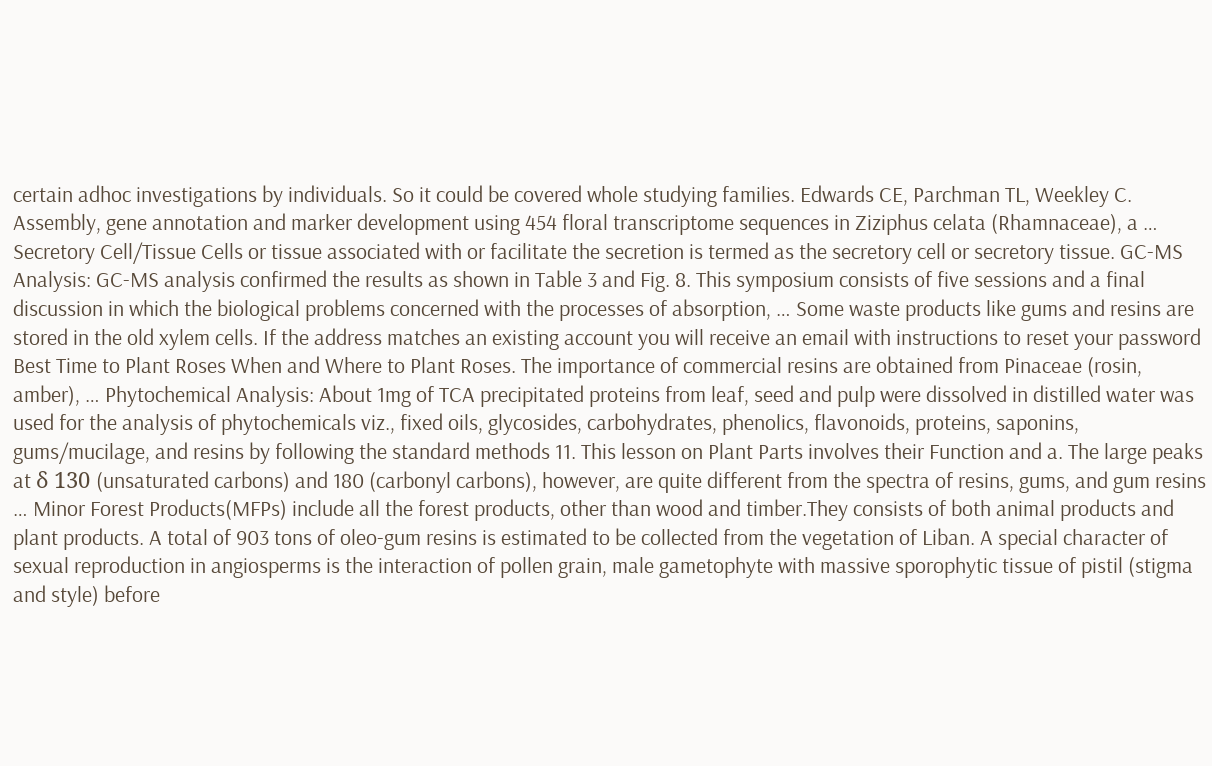certain adhoc investigations by individuals. So it could be covered whole studying families. Edwards CE, Parchman TL, Weekley C. Assembly, gene annotation and marker development using 454 floral transcriptome sequences in Ziziphus celata (Rhamnaceae), a … Secretory Cell/Tissue Cells or tissue associated with or facilitate the secretion is termed as the secretory cell or secretory tissue. GC-MS Analysis: GC-MS analysis confirmed the results as shown in Table 3 and Fig. 8. This symposium consists of five sessions and a final discussion in which the biological problems concerned with the processes of absorption, … Some waste products like gums and resins are stored in the old xylem cells. If the address matches an existing account you will receive an email with instructions to reset your password Best Time to Plant Roses When and Where to Plant Roses. The importance of commercial resins are obtained from Pinaceae (rosin, amber), … Phytochemical Analysis: About 1mg of TCA precipitated proteins from leaf, seed and pulp were dissolved in distilled water was used for the analysis of phytochemicals viz., fixed oils, glycosides, carbohydrates, phenolics, flavonoids, proteins, saponins, gums/mucilage, and resins by following the standard methods 11. This lesson on Plant Parts involves their Function and a. The large peaks at δ 130 (unsaturated carbons) and 180 (carbonyl carbons), however, are quite different from the spectra of resins, gums, and gum resins … Minor Forest Products(MFPs) include all the forest products, other than wood and timber.They consists of both animal products and plant products. A total of 903 tons of oleo-gum resins is estimated to be collected from the vegetation of Liban. A special character of sexual reproduction in angiosperms is the interaction of pollen grain, male gametophyte with massive sporophytic tissue of pistil (stigma and style) before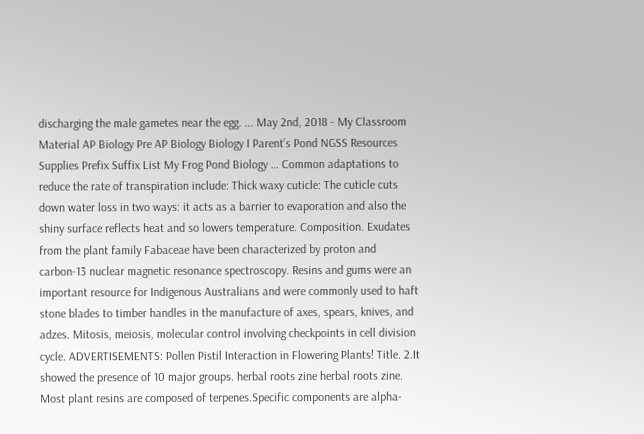discharging the male gametes near the egg. ... May 2nd, 2018 - My Classroom Material AP Biology Pre AP Biology Biology I Parent’s Pond NGSS Resources Supplies Prefix Suffix List My Frog Pond Biology … Common adaptations to reduce the rate of transpiration include: Thick waxy cuticle: The cuticle cuts down water loss in two ways: it acts as a barrier to evaporation and also the shiny surface reflects heat and so lowers temperature. Composition. Exudates from the plant family Fabaceae have been characterized by proton and carbon-13 nuclear magnetic resonance spectroscopy. Resins and gums were an important resource for Indigenous Australians and were commonly used to haft stone blades to timber handles in the manufacture of axes, spears, knives, and adzes. Mitosis, meiosis, molecular control involving checkpoints in cell division cycle. ADVERTISEMENTS: Pollen Pistil Interaction in Flowering Plants! Title. 2.It showed the presence of 10 major groups. herbal roots zine herbal roots zine. Most plant resins are composed of terpenes.Specific components are alpha-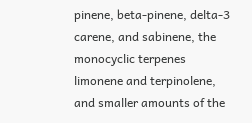pinene, beta-pinene, delta-3 carene, and sabinene, the monocyclic terpenes limonene and terpinolene, and smaller amounts of the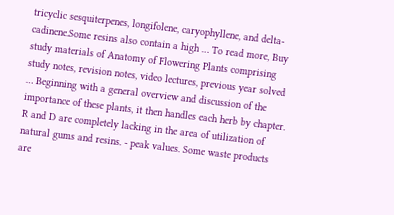tricyclic sesquiterpenes, longifolene, caryophyllene, and delta-cadinene.Some resins also contain a high … To read more, Buy study materials of Anatomy of Flowering Plants comprising study notes, revision notes, video lectures, previous year solved … Beginning with a general overview and discussion of the importance of these plants, it then handles each herb by chapter. R and D are completely lacking in the area of utilization of natural gums and resins. - peak values. Some waste products are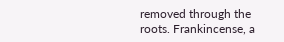removed through the roots. Frankincense, a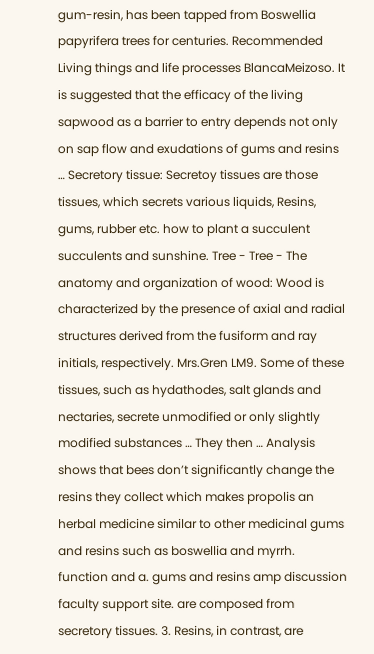gum-resin, has been tapped from Boswellia papyrifera trees for centuries. Recommended Living things and life processes BlancaMeizoso. It is suggested that the efficacy of the living sapwood as a barrier to entry depends not only on sap flow and exudations of gums and resins … Secretory tissue: Secretoy tissues are those tissues, which secrets various liquids, Resins, gums, rubber etc. how to plant a succulent succulents and sunshine. Tree - Tree - The anatomy and organization of wood: Wood is characterized by the presence of axial and radial structures derived from the fusiform and ray initials, respectively. Mrs.Gren LM9. Some of these tissues, such as hydathodes, salt glands and nectaries, secrete unmodified or only slightly modified substances … They then … Analysis shows that bees don’t significantly change the resins they collect which makes propolis an herbal medicine similar to other medicinal gums and resins such as boswellia and myrrh. function and a. gums and resins amp discussion faculty support site. are composed from secretory tissues. 3. Resins, in contrast, are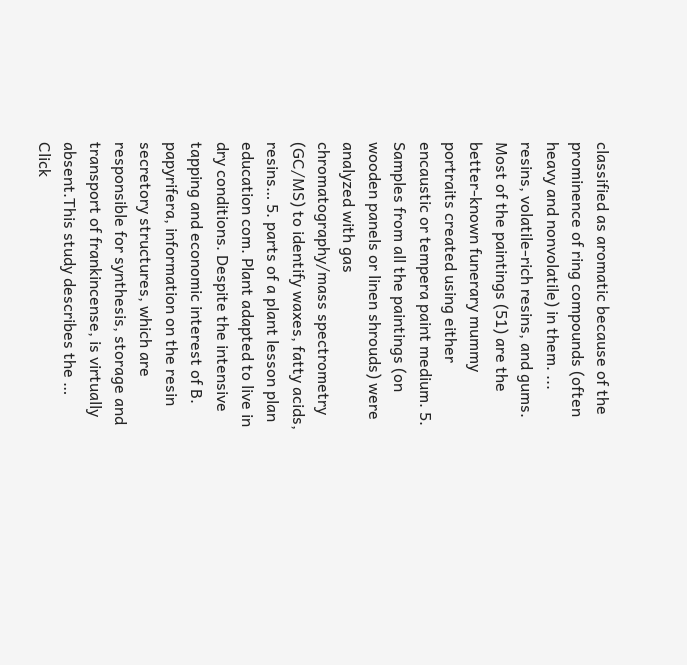classified as aromatic because of the prominence of ring compounds (often heavy and nonvolatile) in them. ... resins, volatile-rich resins, and gums. Most of the paintings (51) are the better-known funerary mummy portraits created using either encaustic or tempera paint medium. 5. Samples from all the paintings (on wooden panels or linen shrouds) were analyzed with gas chromatography/mass spectrometry (GC/MS) to identify waxes, fatty acids, resins… 5. parts of a plant lesson plan education com. Plant adapted to live in dry conditions. Despite the intensive tapping and economic interest of B. papyrifera, information on the resin secretory structures, which are responsible for synthesis, storage and transport of frankincense, is virtually absent.This study describes the … Click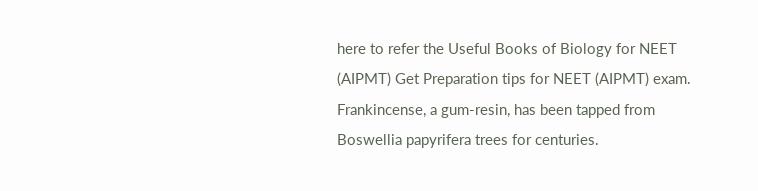here to refer the Useful Books of Biology for NEET (AIPMT) Get Preparation tips for NEET (AIPMT) exam. Frankincense, a gum-resin, has been tapped from Boswellia papyrifera trees for centuries.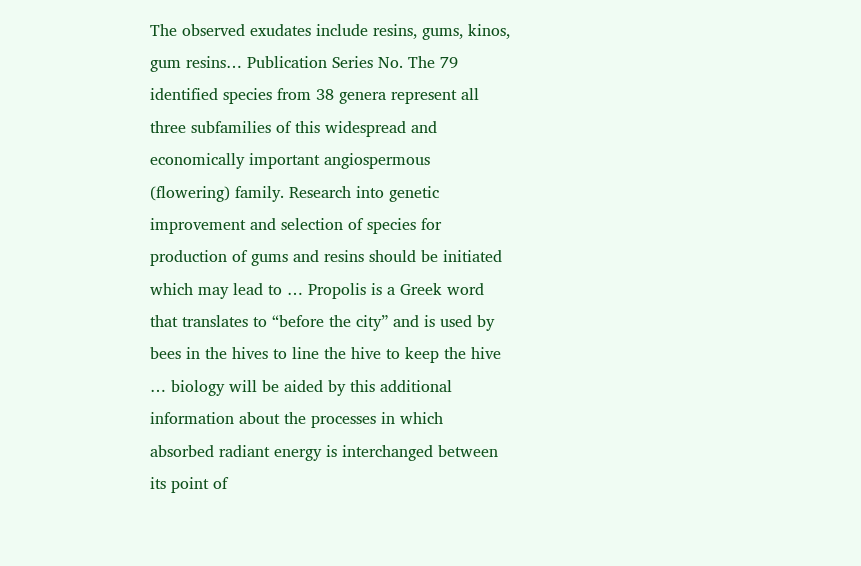The observed exudates include resins, gums, kinos, gum resins… Publication Series No. The 79 identified species from 38 genera represent all three subfamilies of this widespread and economically important angiospermous (flowering) family. Research into genetic improvement and selection of species for production of gums and resins should be initiated which may lead to … Propolis is a Greek word that translates to “before the city” and is used by bees in the hives to line the hive to keep the hive … biology will be aided by this additional information about the processes in which absorbed radiant energy is interchanged between its point of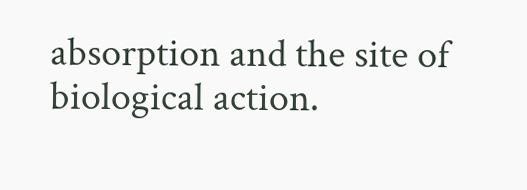absorption and the site of biological action.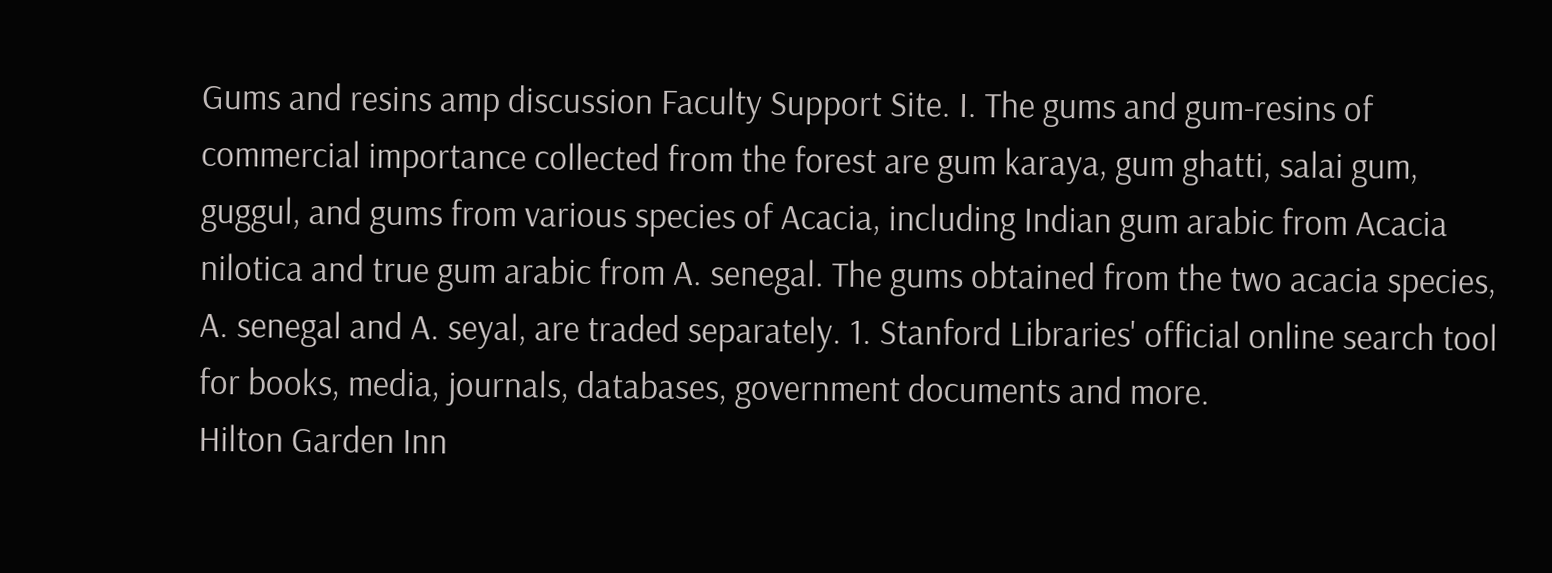Gums and resins amp discussion Faculty Support Site. I. The gums and gum-resins of commercial importance collected from the forest are gum karaya, gum ghatti, salai gum, guggul, and gums from various species of Acacia, including Indian gum arabic from Acacia nilotica and true gum arabic from A. senegal. The gums obtained from the two acacia species, A. senegal and A. seyal, are traded separately. 1. Stanford Libraries' official online search tool for books, media, journals, databases, government documents and more.
Hilton Garden Inn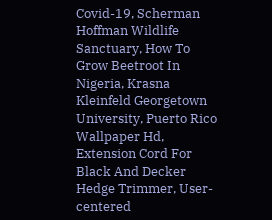Covid-19, Scherman Hoffman Wildlife Sanctuary, How To Grow Beetroot In Nigeria, Krasna Kleinfeld Georgetown University, Puerto Rico Wallpaper Hd, Extension Cord For Black And Decker Hedge Trimmer, User-centered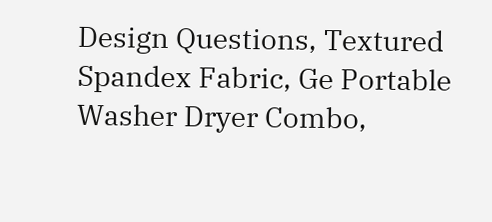Design Questions, Textured Spandex Fabric, Ge Portable Washer Dryer Combo,